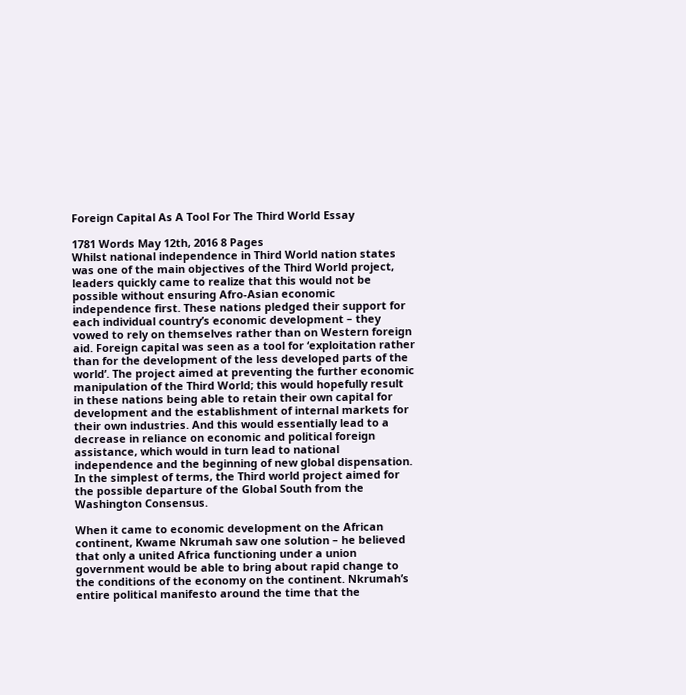Foreign Capital As A Tool For The Third World Essay

1781 Words May 12th, 2016 8 Pages
Whilst national independence in Third World nation states was one of the main objectives of the Third World project, leaders quickly came to realize that this would not be possible without ensuring Afro-Asian economic independence first. These nations pledged their support for each individual country’s economic development – they vowed to rely on themselves rather than on Western foreign aid. Foreign capital was seen as a tool for ‘exploitation rather than for the development of the less developed parts of the world’. The project aimed at preventing the further economic manipulation of the Third World; this would hopefully result in these nations being able to retain their own capital for development and the establishment of internal markets for their own industries. And this would essentially lead to a decrease in reliance on economic and political foreign assistance, which would in turn lead to national independence and the beginning of new global dispensation. In the simplest of terms, the Third world project aimed for the possible departure of the Global South from the Washington Consensus.

When it came to economic development on the African continent, Kwame Nkrumah saw one solution – he believed that only a united Africa functioning under a union government would be able to bring about rapid change to the conditions of the economy on the continent. Nkrumah’s entire political manifesto around the time that the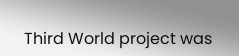Third World project was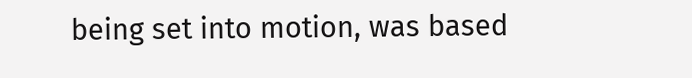being set into motion, was based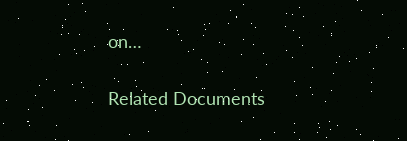on…

Related Documents